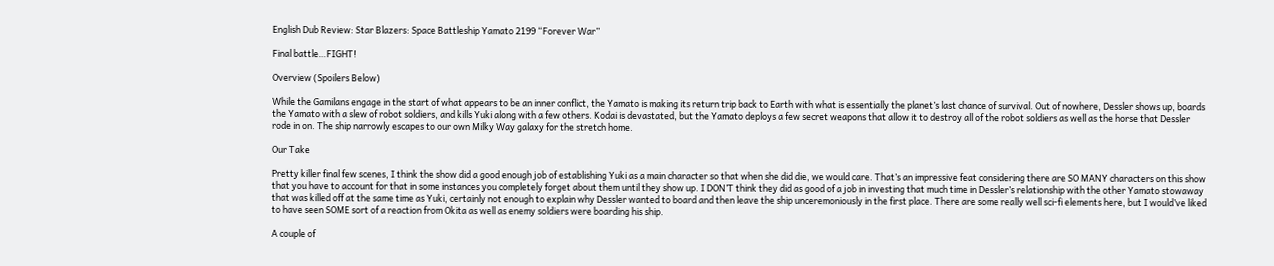English Dub Review: Star Blazers: Space Battleship Yamato 2199 “Forever War”

Final battle…FIGHT!

Overview (Spoilers Below)

While the Gamilans engage in the start of what appears to be an inner conflict, the Yamato is making its return trip back to Earth with what is essentially the planet’s last chance of survival. Out of nowhere, Dessler shows up, boards the Yamato with a slew of robot soldiers, and kills Yuki along with a few others. Kodai is devastated, but the Yamato deploys a few secret weapons that allow it to destroy all of the robot soldiers as well as the horse that Dessler rode in on. The ship narrowly escapes to our own Milky Way galaxy for the stretch home.

Our Take

Pretty killer final few scenes, I think the show did a good enough job of establishing Yuki as a main character so that when she did die, we would care. That’s an impressive feat considering there are SO MANY characters on this show that you have to account for that in some instances you completely forget about them until they show up. I DON’T think they did as good of a job in investing that much time in Dessler’s relationship with the other Yamato stowaway that was killed off at the same time as Yuki, certainly not enough to explain why Dessler wanted to board and then leave the ship unceremoniously in the first place. There are some really well sci-fi elements here, but I would’ve liked to have seen SOME sort of a reaction from Okita as well as enemy soldiers were boarding his ship.

A couple of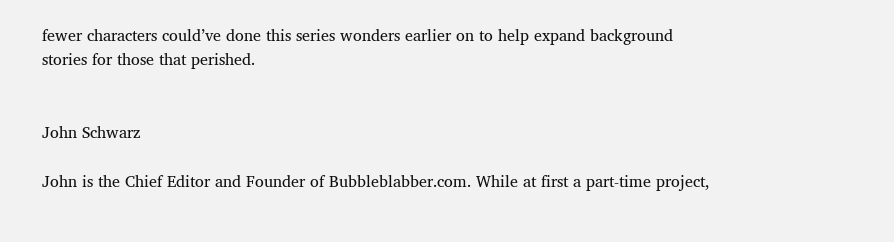fewer characters could’ve done this series wonders earlier on to help expand background stories for those that perished.


John Schwarz

John is the Chief Editor and Founder of Bubbleblabber.com. While at first a part-time project,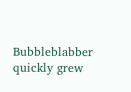Bubbleblabber quickly grew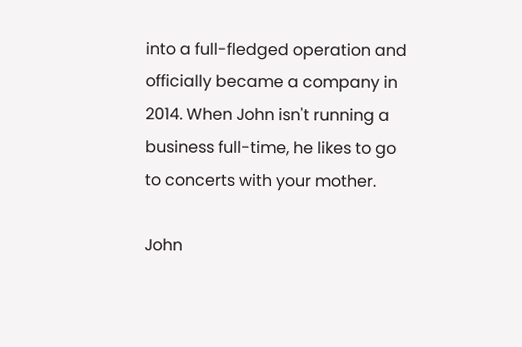into a full-fledged operation and officially became a company in 2014. When John isn't running a business full-time, he likes to go to concerts with your mother.

John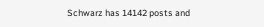Schwarz has 14142 posts and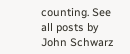counting. See all posts by John Schwarz